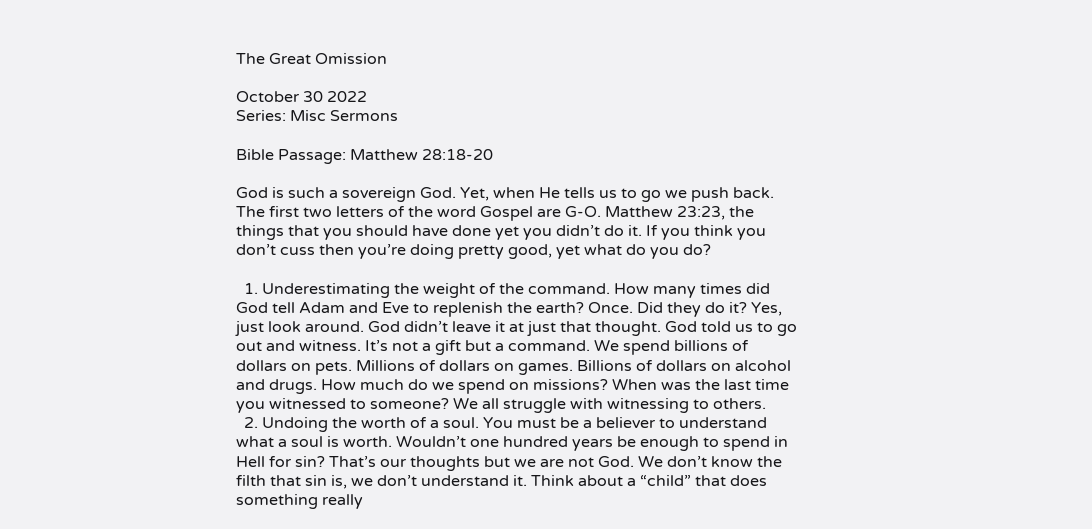The Great Omission

October 30 2022
Series: Misc Sermons

Bible Passage: Matthew 28:18-20

God is such a sovereign God. Yet, when He tells us to go we push back. The first two letters of the word Gospel are G-O. Matthew 23:23, the things that you should have done yet you didn’t do it. If you think you don’t cuss then you’re doing pretty good, yet what do you do?

  1. Underestimating the weight of the command. How many times did God tell Adam and Eve to replenish the earth? Once. Did they do it? Yes, just look around. God didn’t leave it at just that thought. God told us to go out and witness. It’s not a gift but a command. We spend billions of dollars on pets. Millions of dollars on games. Billions of dollars on alcohol and drugs. How much do we spend on missions? When was the last time you witnessed to someone? We all struggle with witnessing to others.
  2. Undoing the worth of a soul. You must be a believer to understand what a soul is worth. Wouldn’t one hundred years be enough to spend in Hell for sin? That’s our thoughts but we are not God. We don’t know the filth that sin is, we don’t understand it. Think about a “child” that does something really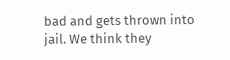bad and gets thrown into jail. We think they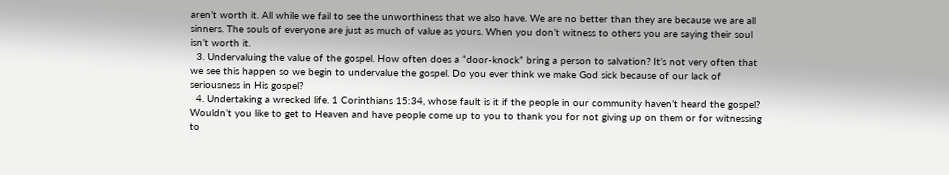aren’t worth it. All while we fail to see the unworthiness that we also have. We are no better than they are because we are all sinners. The souls of everyone are just as much of value as yours. When you don’t witness to others you are saying their soul isn’t worth it.
  3. Undervaluing the value of the gospel. How often does a “door-knock” bring a person to salvation? It’s not very often that we see this happen so we begin to undervalue the gospel. Do you ever think we make God sick because of our lack of seriousness in His gospel?
  4. Undertaking a wrecked life. 1 Corinthians 15:34, whose fault is it if the people in our community haven’t heard the gospel? Wouldn’t you like to get to Heaven and have people come up to you to thank you for not giving up on them or for witnessing to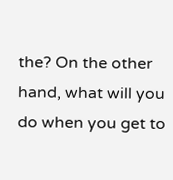the? On the other hand, what will you do when you get to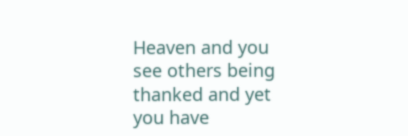Heaven and you see others being thanked and yet you have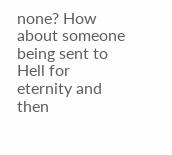none? How about someone being sent to Hell for eternity and then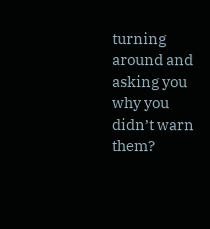turning around and asking you why you didn’t warn them?